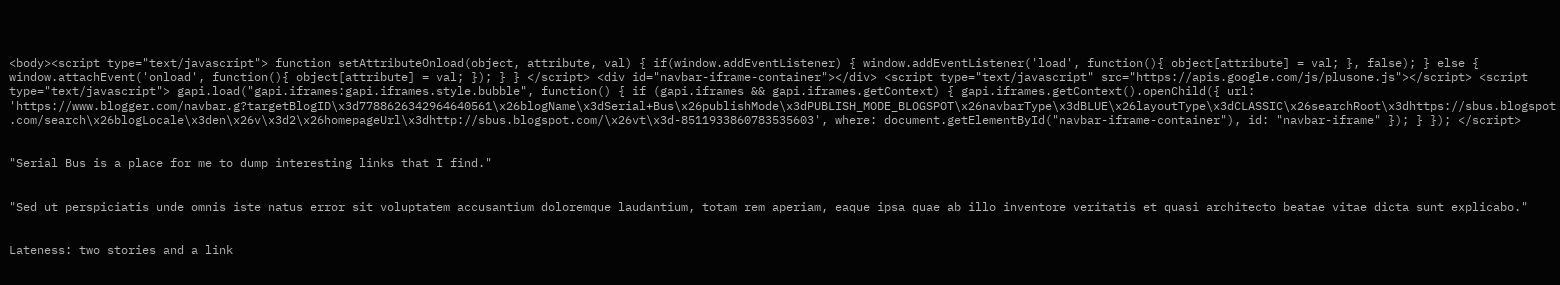<body><script type="text/javascript"> function setAttributeOnload(object, attribute, val) { if(window.addEventListener) { window.addEventListener('load', function(){ object[attribute] = val; }, false); } else { window.attachEvent('onload', function(){ object[attribute] = val; }); } } </script> <div id="navbar-iframe-container"></div> <script type="text/javascript" src="https://apis.google.com/js/plusone.js"></script> <script type="text/javascript"> gapi.load("gapi.iframes:gapi.iframes.style.bubble", function() { if (gapi.iframes && gapi.iframes.getContext) { gapi.iframes.getContext().openChild({ url: 'https://www.blogger.com/navbar.g?targetBlogID\x3d7788626342964640561\x26blogName\x3dSerial+Bus\x26publishMode\x3dPUBLISH_MODE_BLOGSPOT\x26navbarType\x3dBLUE\x26layoutType\x3dCLASSIC\x26searchRoot\x3dhttps://sbus.blogspot.com/search\x26blogLocale\x3den\x26v\x3d2\x26homepageUrl\x3dhttp://sbus.blogspot.com/\x26vt\x3d-8511933860783535603', where: document.getElementById("navbar-iframe-container"), id: "navbar-iframe" }); } }); </script>


"Serial Bus is a place for me to dump interesting links that I find."


"Sed ut perspiciatis unde omnis iste natus error sit voluptatem accusantium doloremque laudantium, totam rem aperiam, eaque ipsa quae ab illo inventore veritatis et quasi architecto beatae vitae dicta sunt explicabo."


Lateness: two stories and a link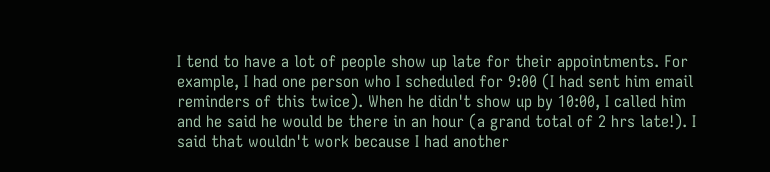I tend to have a lot of people show up late for their appointments. For example, I had one person who I scheduled for 9:00 (I had sent him email reminders of this twice). When he didn't show up by 10:00, I called him and he said he would be there in an hour (a grand total of 2 hrs late!). I said that wouldn't work because I had another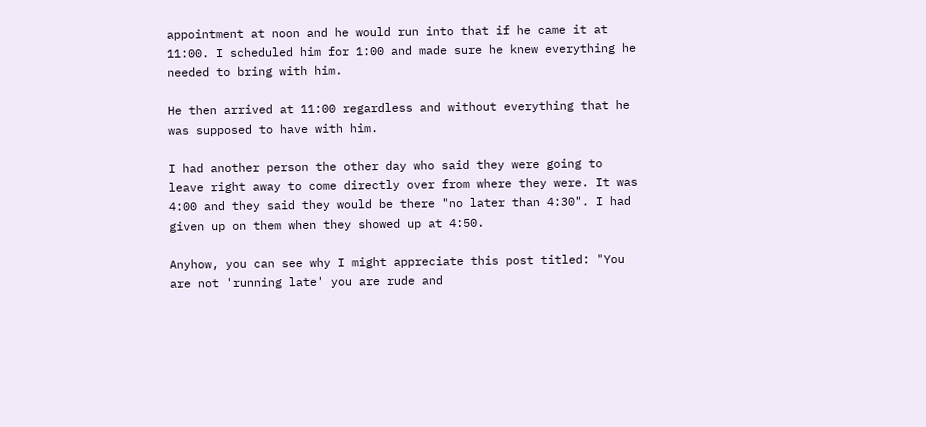appointment at noon and he would run into that if he came it at 11:00. I scheduled him for 1:00 and made sure he knew everything he needed to bring with him.

He then arrived at 11:00 regardless and without everything that he was supposed to have with him.

I had another person the other day who said they were going to leave right away to come directly over from where they were. It was 4:00 and they said they would be there "no later than 4:30". I had given up on them when they showed up at 4:50.

Anyhow, you can see why I might appreciate this post titled: "You are not 'running late' you are rude and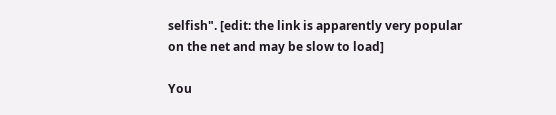selfish". [edit: the link is apparently very popular on the net and may be slow to load]

You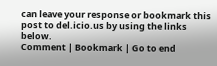can leave your response or bookmark this post to del.icio.us by using the links below.
Comment | Bookmark | Go to end